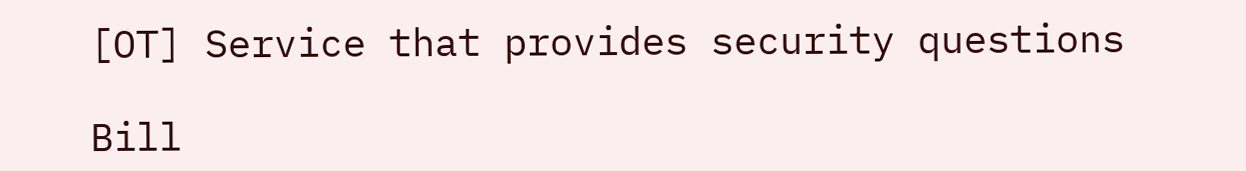[OT] Service that provides security questions

Bill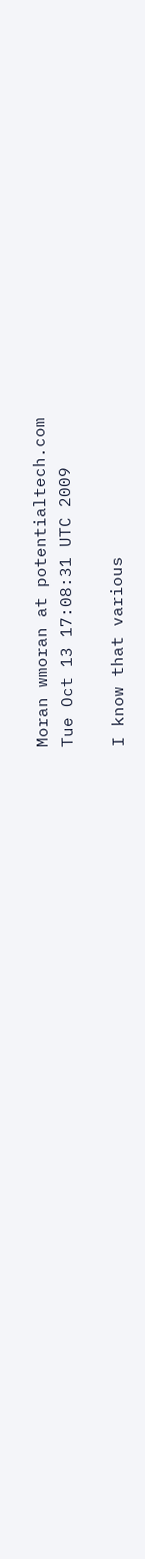Moran wmoran at potentialtech.com
Tue Oct 13 17:08:31 UTC 2009

I know that various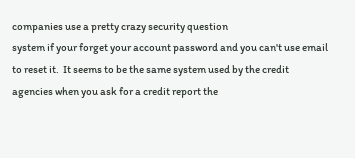companies use a pretty crazy security question
system if your forget your account password and you can't use email
to reset it.  It seems to be the same system used by the credit
agencies when you ask for a credit report the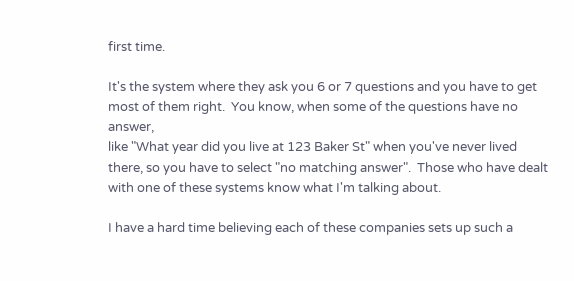first time.

It's the system where they ask you 6 or 7 questions and you have to get
most of them right.  You know, when some of the questions have no answer,
like "What year did you live at 123 Baker St" when you've never lived
there, so you have to select "no matching answer".  Those who have dealt
with one of these systems know what I'm talking about.

I have a hard time believing each of these companies sets up such a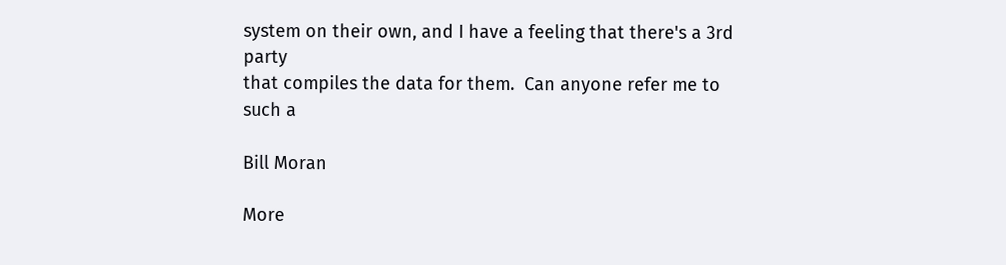system on their own, and I have a feeling that there's a 3rd party
that compiles the data for them.  Can anyone refer me to such a

Bill Moran

More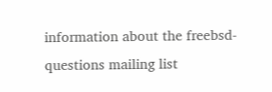information about the freebsd-questions mailing list